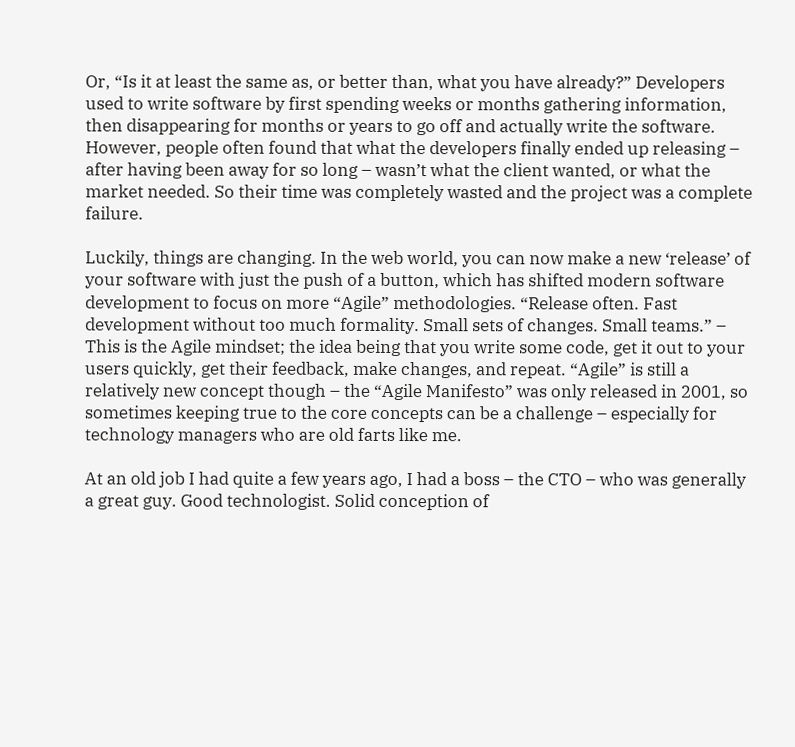Or, “Is it at least the same as, or better than, what you have already?” Developers used to write software by first spending weeks or months gathering information, then disappearing for months or years to go off and actually write the software. However, people often found that what the developers finally ended up releasing – after having been away for so long – wasn’t what the client wanted, or what the market needed. So their time was completely wasted and the project was a complete failure.

Luckily, things are changing. In the web world, you can now make a new ‘release’ of your software with just the push of a button, which has shifted modern software development to focus on more “Agile” methodologies. “Release often. Fast development without too much formality. Small sets of changes. Small teams.” – This is the Agile mindset; the idea being that you write some code, get it out to your users quickly, get their feedback, make changes, and repeat. “Agile” is still a relatively new concept though – the “Agile Manifesto” was only released in 2001, so sometimes keeping true to the core concepts can be a challenge – especially for technology managers who are old farts like me.

At an old job I had quite a few years ago, I had a boss – the CTO – who was generally a great guy. Good technologist. Solid conception of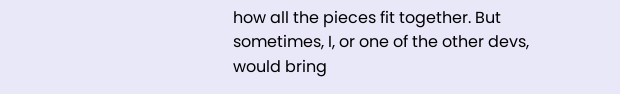how all the pieces fit together. But sometimes, I, or one of the other devs, would bring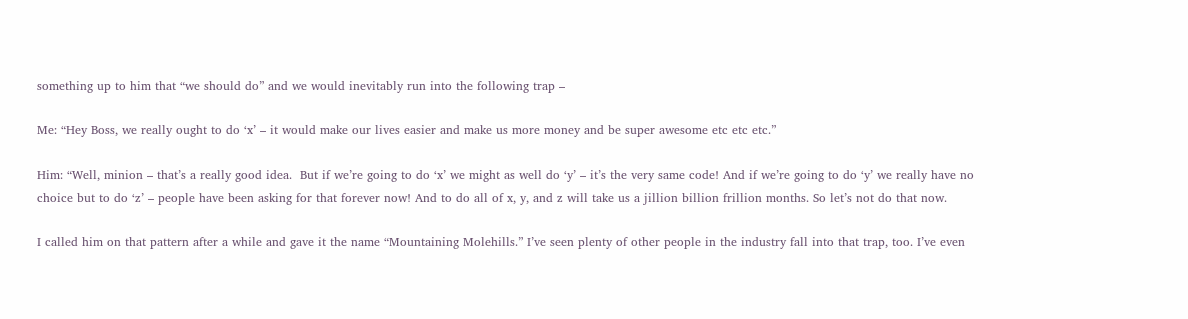something up to him that “we should do” and we would inevitably run into the following trap –

Me: “Hey Boss, we really ought to do ‘x’ – it would make our lives easier and make us more money and be super awesome etc etc etc.”

Him: “Well, minion – that’s a really good idea.  But if we’re going to do ‘x’ we might as well do ‘y’ – it’s the very same code! And if we’re going to do ‘y’ we really have no choice but to do ‘z’ – people have been asking for that forever now! And to do all of x, y, and z will take us a jillion billion frillion months. So let’s not do that now.

I called him on that pattern after a while and gave it the name “Mountaining Molehills.” I’ve seen plenty of other people in the industry fall into that trap, too. I’ve even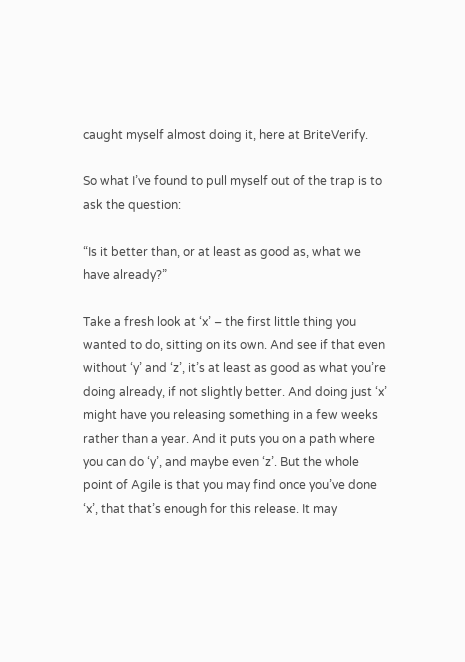caught myself almost doing it, here at BriteVerify.

So what I’ve found to pull myself out of the trap is to ask the question:

“Is it better than, or at least as good as, what we have already?”

Take a fresh look at ‘x’ – the first little thing you wanted to do, sitting on its own. And see if that even without ‘y’ and ‘z’, it’s at least as good as what you’re doing already, if not slightly better. And doing just ‘x’ might have you releasing something in a few weeks rather than a year. And it puts you on a path where you can do ‘y’, and maybe even ‘z’. But the whole point of Agile is that you may find once you’ve done ‘x’, that that’s enough for this release. It may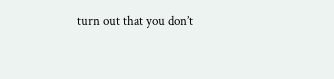turn out that you don’t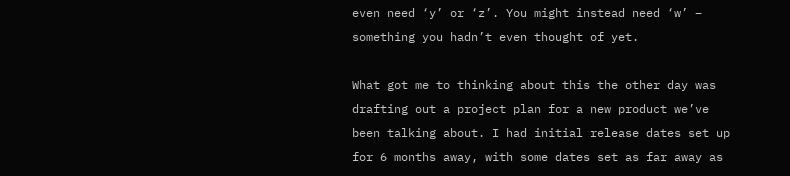even need ‘y’ or ‘z’. You might instead need ‘w’ – something you hadn’t even thought of yet.

What got me to thinking about this the other day was drafting out a project plan for a new product we’ve been talking about. I had initial release dates set up for 6 months away, with some dates set as far away as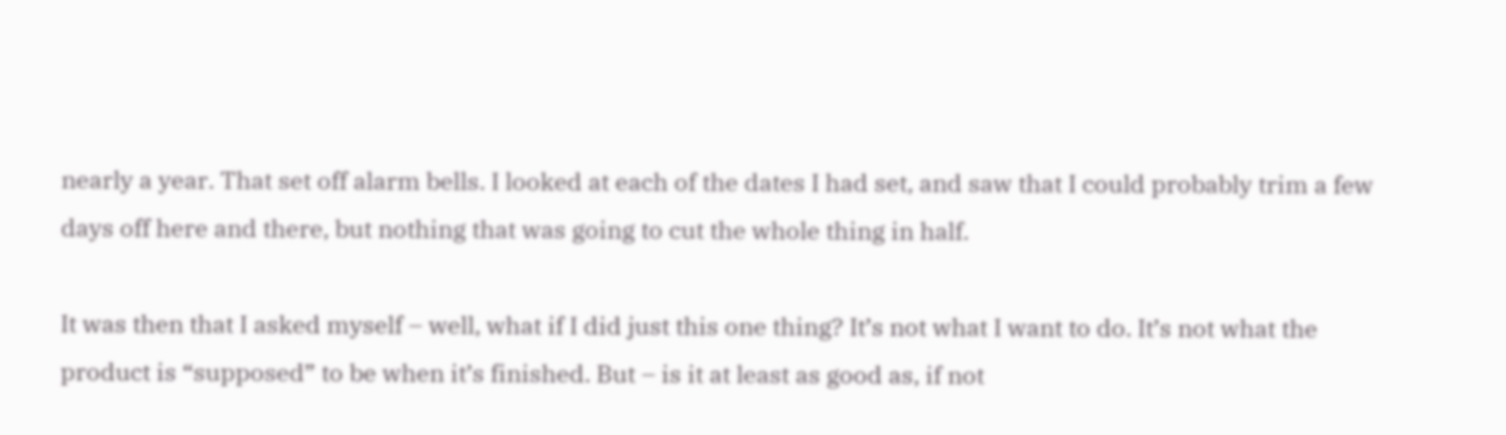nearly a year. That set off alarm bells. I looked at each of the dates I had set, and saw that I could probably trim a few days off here and there, but nothing that was going to cut the whole thing in half.

It was then that I asked myself – well, what if I did just this one thing? It’s not what I want to do. It’s not what the product is “supposed” to be when it’s finished. But – is it at least as good as, if not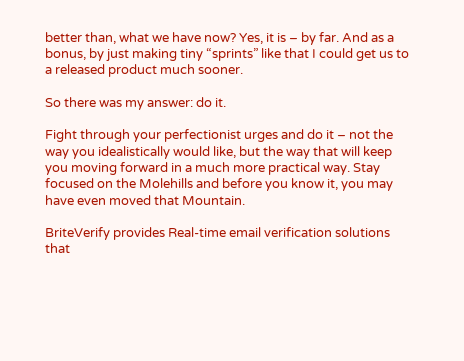better than, what we have now? Yes, it is – by far. And as a bonus, by just making tiny “sprints” like that I could get us to a released product much sooner.

So there was my answer: do it.

Fight through your perfectionist urges and do it – not the way you idealistically would like, but the way that will keep you moving forward in a much more practical way. Stay focused on the Molehills and before you know it, you may have even moved that Mountain.

BriteVerify provides Real-time email verification solutions that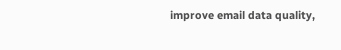improve email data quality,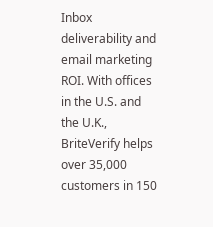Inbox deliverability and email marketing ROI. With offices in the U.S. and the U.K., BriteVerify helps over 35,000 customers in 150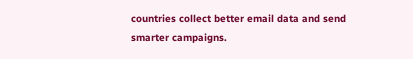countries collect better email data and send smarter campaigns.